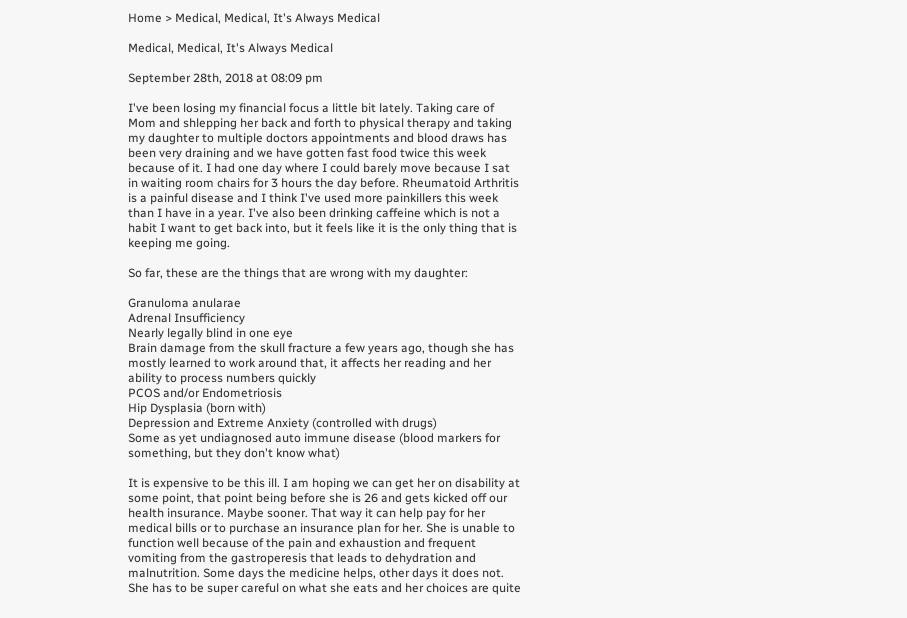Home > Medical, Medical, It's Always Medical

Medical, Medical, It's Always Medical

September 28th, 2018 at 08:09 pm

I've been losing my financial focus a little bit lately. Taking care of Mom and shlepping her back and forth to physical therapy and taking my daughter to multiple doctors appointments and blood draws has been very draining and we have gotten fast food twice this week because of it. I had one day where I could barely move because I sat in waiting room chairs for 3 hours the day before. Rheumatoid Arthritis is a painful disease and I think I've used more painkillers this week than I have in a year. I've also been drinking caffeine which is not a habit I want to get back into, but it feels like it is the only thing that is keeping me going.

So far, these are the things that are wrong with my daughter:

Granuloma anularae
Adrenal Insufficiency
Nearly legally blind in one eye
Brain damage from the skull fracture a few years ago, though she has mostly learned to work around that, it affects her reading and her ability to process numbers quickly
PCOS and/or Endometriosis
Hip Dysplasia (born with)
Depression and Extreme Anxiety (controlled with drugs)
Some as yet undiagnosed auto immune disease (blood markers for something, but they don't know what)

It is expensive to be this ill. I am hoping we can get her on disability at some point, that point being before she is 26 and gets kicked off our health insurance. Maybe sooner. That way it can help pay for her medical bills or to purchase an insurance plan for her. She is unable to function well because of the pain and exhaustion and frequent vomiting from the gastroperesis that leads to dehydration and malnutrition. Some days the medicine helps, other days it does not. She has to be super careful on what she eats and her choices are quite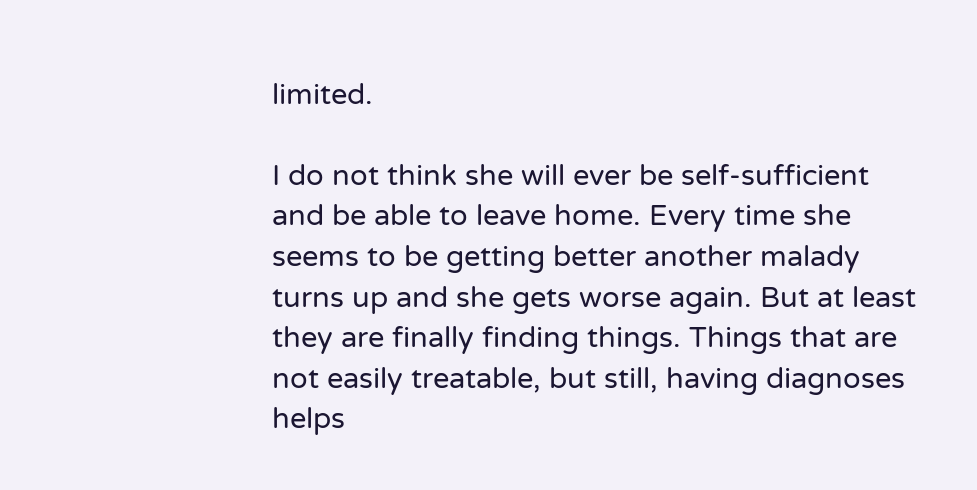limited.

I do not think she will ever be self-sufficient and be able to leave home. Every time she seems to be getting better another malady turns up and she gets worse again. But at least they are finally finding things. Things that are not easily treatable, but still, having diagnoses helps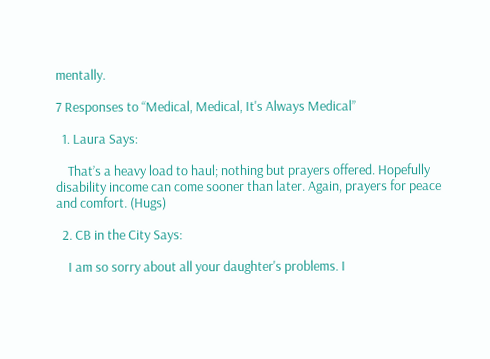mentally.

7 Responses to “Medical, Medical, It's Always Medical”

  1. Laura Says:

    That’s a heavy load to haul; nothing but prayers offered. Hopefully disability income can come sooner than later. Again, prayers for peace and comfort. (Hugs)

  2. CB in the City Says:

    I am so sorry about all your daughter's problems. I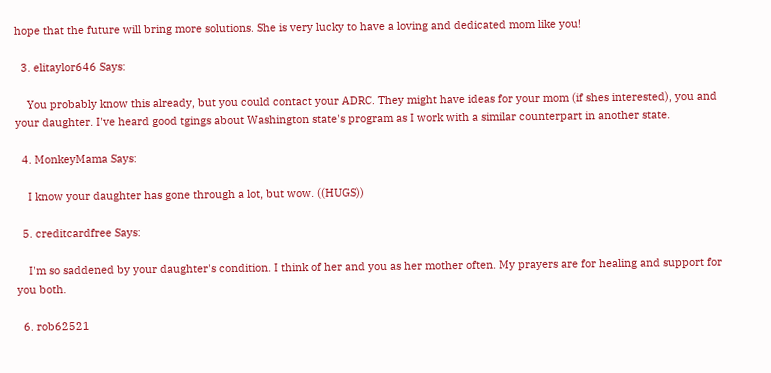hope that the future will bring more solutions. She is very lucky to have a loving and dedicated mom like you!

  3. elitaylor646 Says:

    You probably know this already, but you could contact your ADRC. They might have ideas for your mom (if shes interested), you and your daughter. I've heard good tgings about Washington state's program as I work with a similar counterpart in another state.

  4. MonkeyMama Says:

    I know your daughter has gone through a lot, but wow. ((HUGS))

  5. creditcardfree Says:

    I'm so saddened by your daughter's condition. I think of her and you as her mother often. My prayers are for healing and support for you both.

  6. rob62521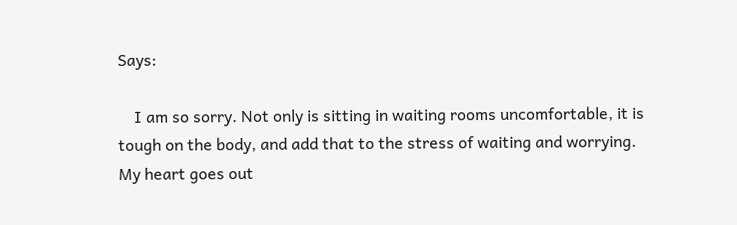Says:

    I am so sorry. Not only is sitting in waiting rooms uncomfortable, it is tough on the body, and add that to the stress of waiting and worrying. My heart goes out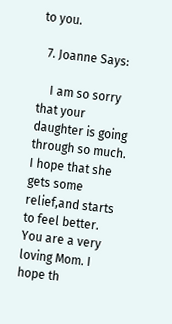to you.

  7. Joanne Says:

    I am so sorry that your daughter is going through so much. I hope that she gets some relief,and starts to feel better. You are a very loving Mom. I hope th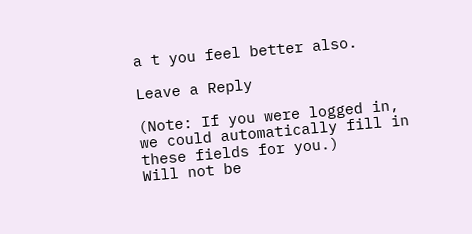a t you feel better also.

Leave a Reply

(Note: If you were logged in, we could automatically fill in these fields for you.)
Will not be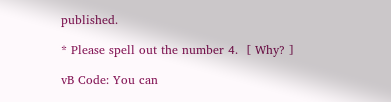published.

* Please spell out the number 4.  [ Why? ]

vB Code: You can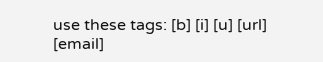use these tags: [b] [i] [u] [url] [email]